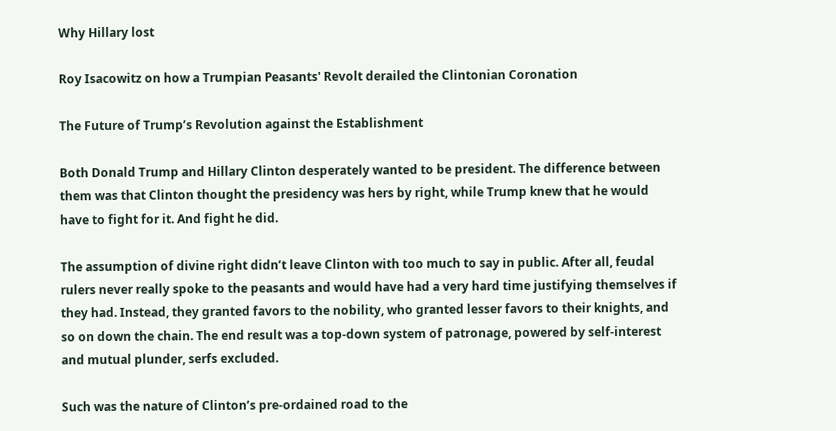Why Hillary lost

Roy Isacowitz on how a Trumpian Peasants' Revolt derailed the Clintonian Coronation

The Future of Trump’s Revolution against the Establishment

Both Donald Trump and Hillary Clinton desperately wanted to be president. The difference between them was that Clinton thought the presidency was hers by right, while Trump knew that he would have to fight for it. And fight he did.

The assumption of divine right didn’t leave Clinton with too much to say in public. After all, feudal rulers never really spoke to the peasants and would have had a very hard time justifying themselves if they had. Instead, they granted favors to the nobility, who granted lesser favors to their knights, and so on down the chain. The end result was a top-down system of patronage, powered by self-interest and mutual plunder, serfs excluded.

Such was the nature of Clinton’s pre-ordained road to the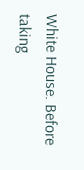White House. Before taking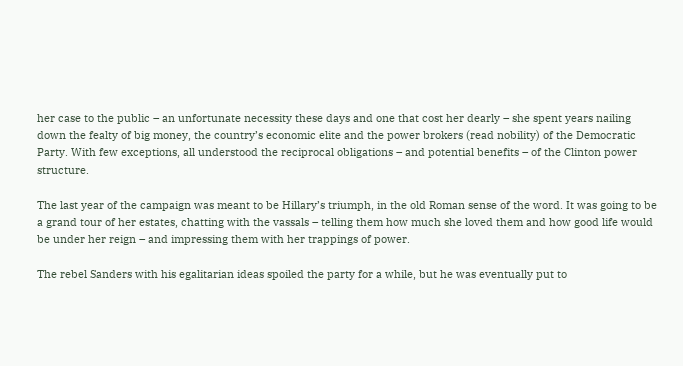her case to the public – an unfortunate necessity these days and one that cost her dearly – she spent years nailing down the fealty of big money, the country’s economic elite and the power brokers (read nobility) of the Democratic Party. With few exceptions, all understood the reciprocal obligations – and potential benefits – of the Clinton power structure.

The last year of the campaign was meant to be Hillary’s triumph, in the old Roman sense of the word. It was going to be a grand tour of her estates, chatting with the vassals – telling them how much she loved them and how good life would be under her reign – and impressing them with her trappings of power.

The rebel Sanders with his egalitarian ideas spoiled the party for a while, but he was eventually put to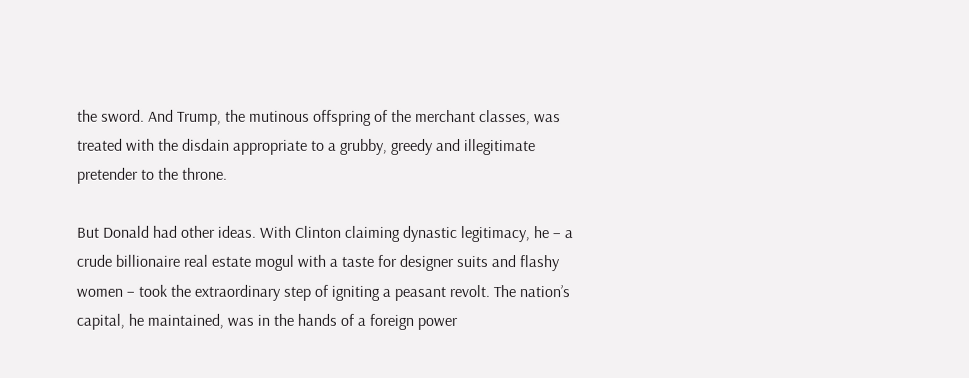the sword. And Trump, the mutinous offspring of the merchant classes, was treated with the disdain appropriate to a grubby, greedy and illegitimate pretender to the throne.

But Donald had other ideas. With Clinton claiming dynastic legitimacy, he – a crude billionaire real estate mogul with a taste for designer suits and flashy women – took the extraordinary step of igniting a peasant revolt. The nation’s capital, he maintained, was in the hands of a foreign power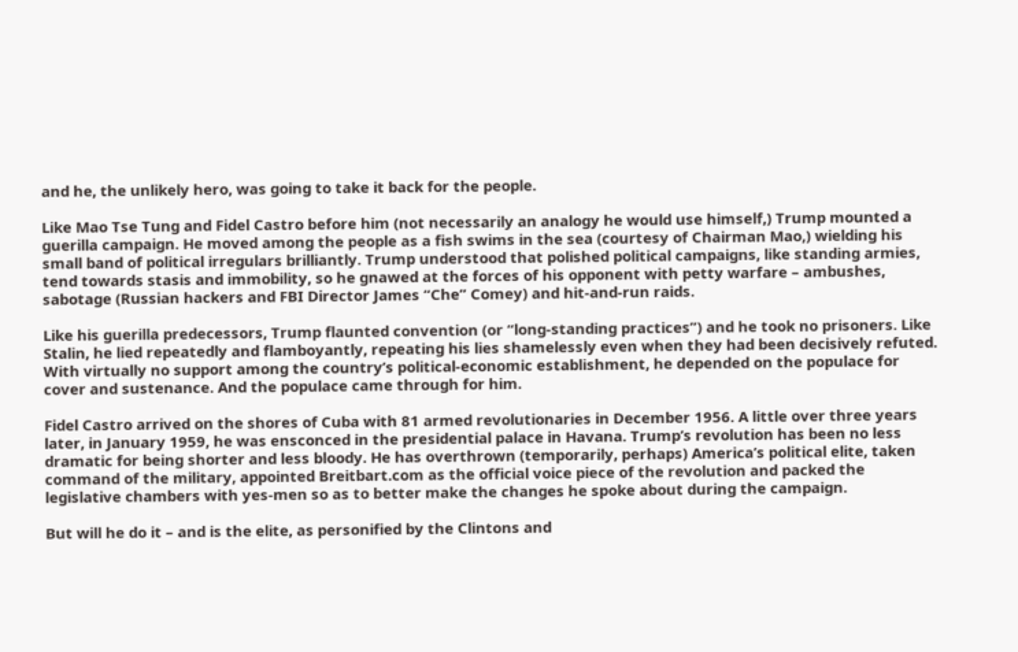and he, the unlikely hero, was going to take it back for the people.

Like Mao Tse Tung and Fidel Castro before him (not necessarily an analogy he would use himself,) Trump mounted a guerilla campaign. He moved among the people as a fish swims in the sea (courtesy of Chairman Mao,) wielding his small band of political irregulars brilliantly. Trump understood that polished political campaigns, like standing armies, tend towards stasis and immobility, so he gnawed at the forces of his opponent with petty warfare – ambushes, sabotage (Russian hackers and FBI Director James “Che” Comey) and hit-and-run raids.

Like his guerilla predecessors, Trump flaunted convention (or “long-standing practices”) and he took no prisoners. Like Stalin, he lied repeatedly and flamboyantly, repeating his lies shamelessly even when they had been decisively refuted. With virtually no support among the country’s political-economic establishment, he depended on the populace for cover and sustenance. And the populace came through for him.

Fidel Castro arrived on the shores of Cuba with 81 armed revolutionaries in December 1956. A little over three years later, in January 1959, he was ensconced in the presidential palace in Havana. Trump’s revolution has been no less dramatic for being shorter and less bloody. He has overthrown (temporarily, perhaps) America’s political elite, taken command of the military, appointed Breitbart.com as the official voice piece of the revolution and packed the legislative chambers with yes-men so as to better make the changes he spoke about during the campaign.

But will he do it – and is the elite, as personified by the Clintons and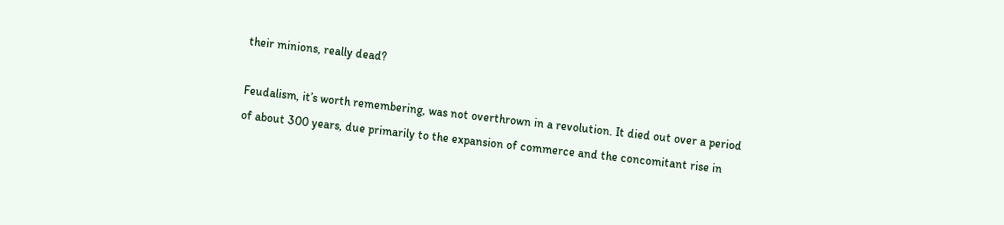their minions, really dead?

Feudalism, it’s worth remembering, was not overthrown in a revolution. It died out over a period of about 300 years, due primarily to the expansion of commerce and the concomitant rise in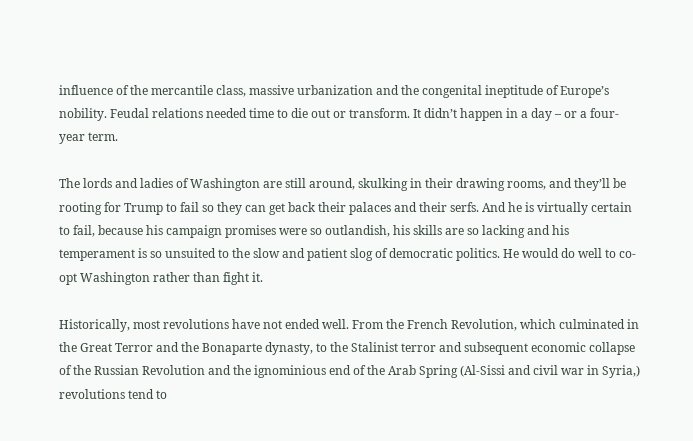influence of the mercantile class, massive urbanization and the congenital ineptitude of Europe’s nobility. Feudal relations needed time to die out or transform. It didn’t happen in a day – or a four-year term.

The lords and ladies of Washington are still around, skulking in their drawing rooms, and they’ll be rooting for Trump to fail so they can get back their palaces and their serfs. And he is virtually certain to fail, because his campaign promises were so outlandish, his skills are so lacking and his temperament is so unsuited to the slow and patient slog of democratic politics. He would do well to co-opt Washington rather than fight it.

Historically, most revolutions have not ended well. From the French Revolution, which culminated in the Great Terror and the Bonaparte dynasty, to the Stalinist terror and subsequent economic collapse of the Russian Revolution and the ignominious end of the Arab Spring (Al-Sissi and civil war in Syria,) revolutions tend to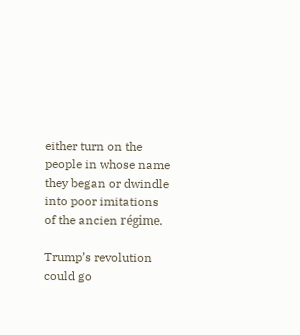either turn on the people in whose name they began or dwindle into poor imitations of the ancien régime.

Trump’s revolution could go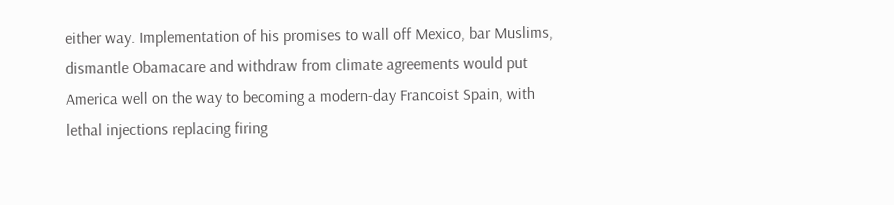either way. Implementation of his promises to wall off Mexico, bar Muslims, dismantle Obamacare and withdraw from climate agreements would put America well on the way to becoming a modern-day Francoist Spain, with lethal injections replacing firing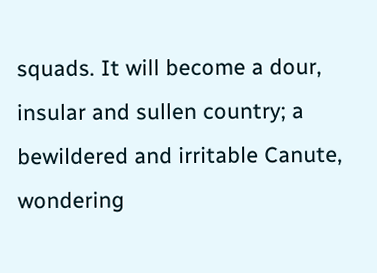squads. It will become a dour, insular and sullen country; a bewildered and irritable Canute, wondering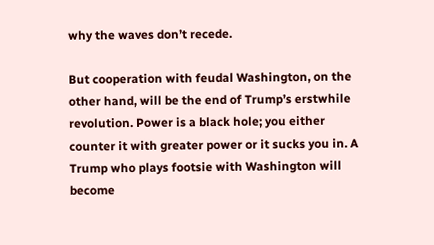why the waves don’t recede.

But cooperation with feudal Washington, on the other hand, will be the end of Trump’s erstwhile revolution. Power is a black hole; you either counter it with greater power or it sucks you in. A Trump who plays footsie with Washington will become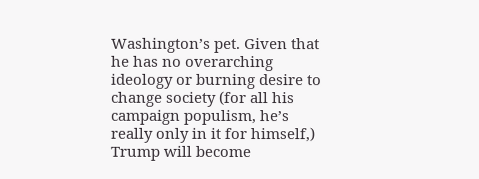Washington’s pet. Given that he has no overarching ideology or burning desire to change society (for all his campaign populism, he’s really only in it for himself,) Trump will become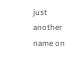just another name on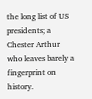the long list of US presidents; a Chester Arthur who leaves barely a fingerprint on history.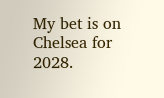My bet is on Chelsea for 2028.